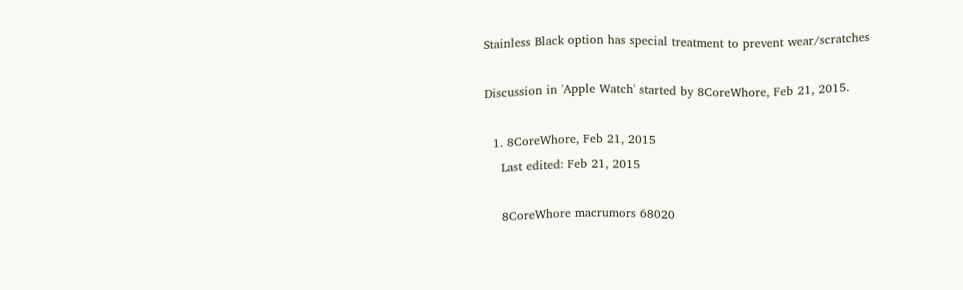Stainless Black option has special treatment to prevent wear/scratches

Discussion in 'Apple Watch' started by 8CoreWhore, Feb 21, 2015.

  1. 8CoreWhore, Feb 21, 2015
    Last edited: Feb 21, 2015

    8CoreWhore macrumors 68020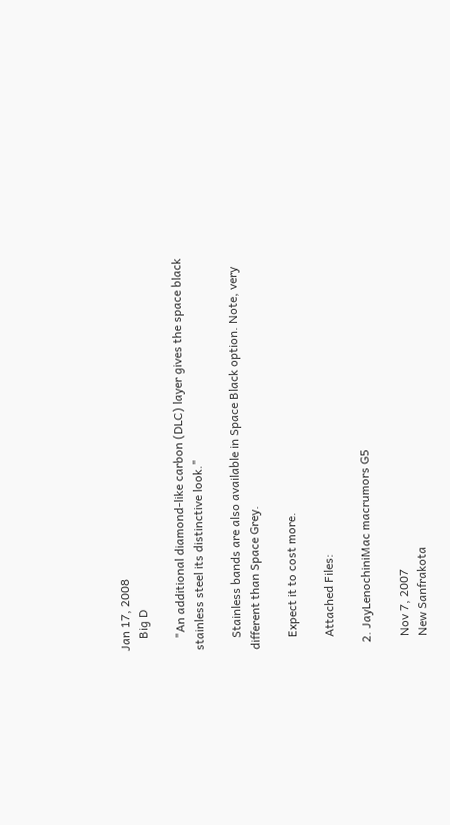Jan 17, 2008
    Big D

    "An additional diamond-like carbon (DLC) layer gives the space black stainless steel its distinctive look."

    Stainless bands are also available in Space Black option. Note, very different than Space Grey.

    Expect it to cost more.

    Attached Files:

  2. JayLenochiniMac macrumors G5

    Nov 7, 2007
    New Sanfrakota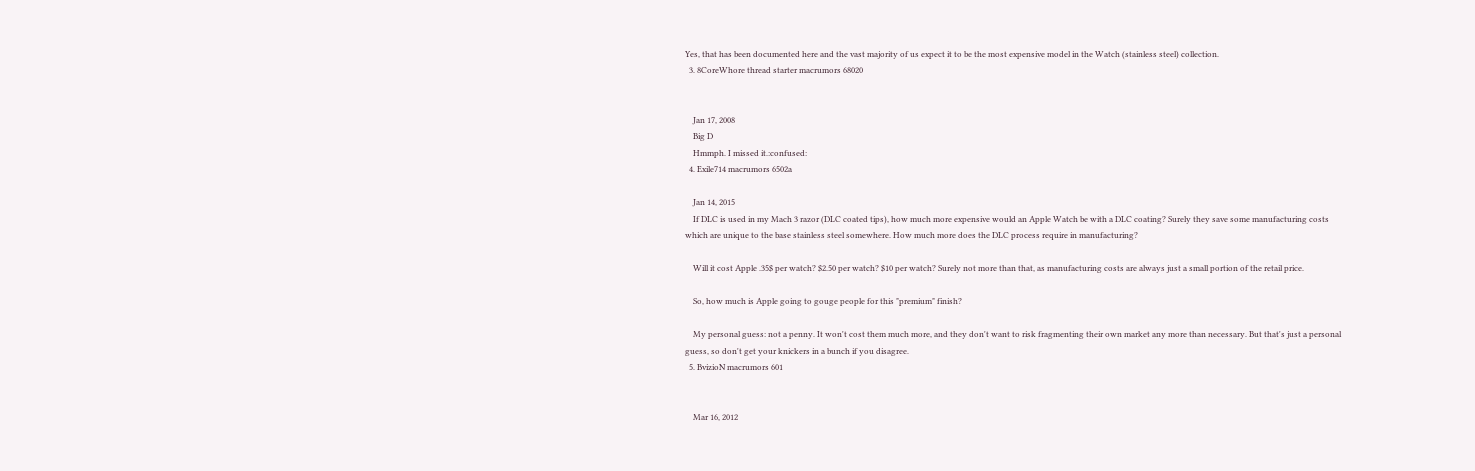Yes, that has been documented here and the vast majority of us expect it to be the most expensive model in the Watch (stainless steel) collection.
  3. 8CoreWhore thread starter macrumors 68020


    Jan 17, 2008
    Big D
    Hmmph. I missed it.:confused:
  4. Exile714 macrumors 6502a

    Jan 14, 2015
    If DLC is used in my Mach 3 razor (DLC coated tips), how much more expensive would an Apple Watch be with a DLC coating? Surely they save some manufacturing costs which are unique to the base stainless steel somewhere. How much more does the DLC process require in manufacturing?

    Will it cost Apple .35$ per watch? $2.50 per watch? $10 per watch? Surely not more than that, as manufacturing costs are always just a small portion of the retail price.

    So, how much is Apple going to gouge people for this "premium" finish?

    My personal guess: not a penny. It won't cost them much more, and they don't want to risk fragmenting their own market any more than necessary. But that's just a personal guess, so don't get your knickers in a bunch if you disagree.
  5. BvizioN macrumors 601


    Mar 16, 2012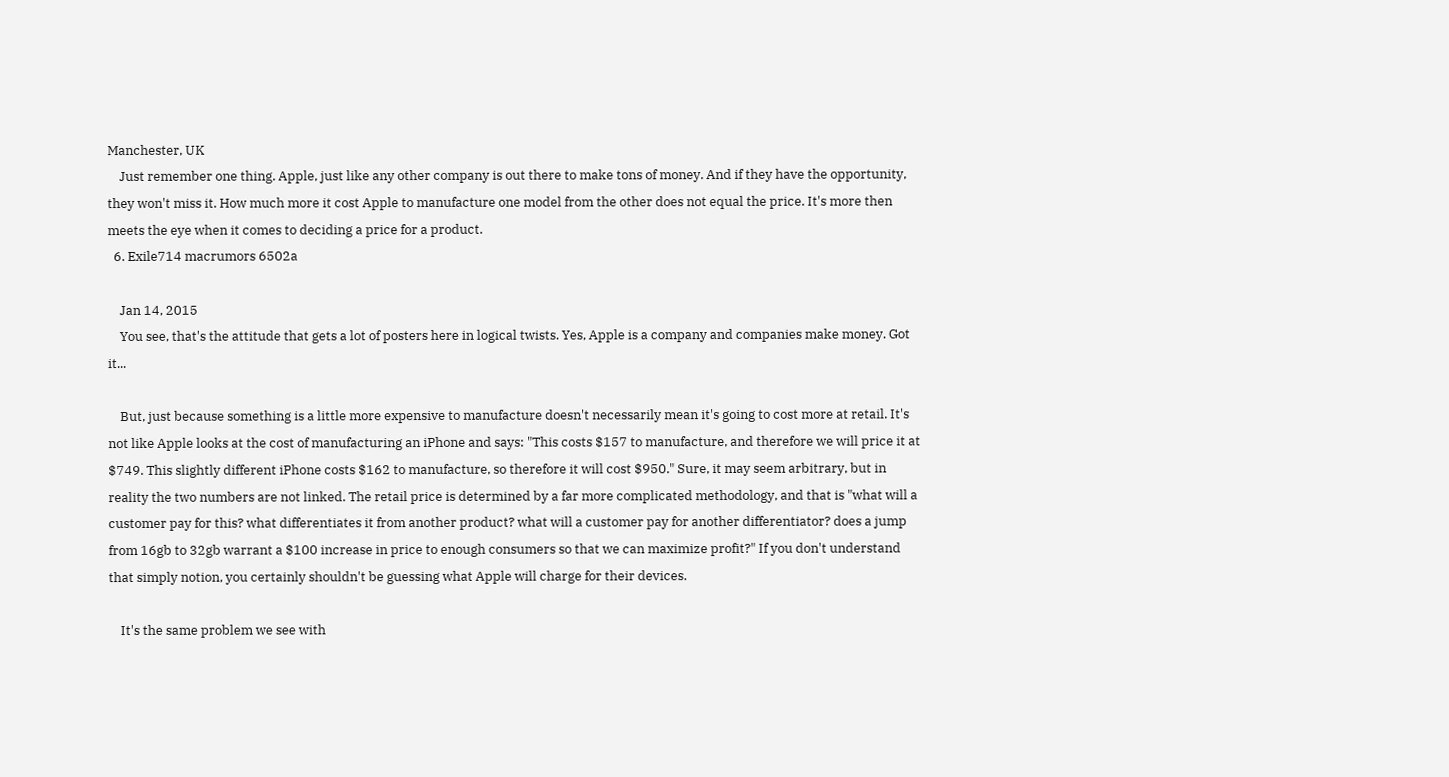Manchester, UK
    Just remember one thing. Apple, just like any other company is out there to make tons of money. And if they have the opportunity, they won't miss it. How much more it cost Apple to manufacture one model from the other does not equal the price. It's more then meets the eye when it comes to deciding a price for a product.
  6. Exile714 macrumors 6502a

    Jan 14, 2015
    You see, that's the attitude that gets a lot of posters here in logical twists. Yes, Apple is a company and companies make money. Got it...

    But, just because something is a little more expensive to manufacture doesn't necessarily mean it's going to cost more at retail. It's not like Apple looks at the cost of manufacturing an iPhone and says: "This costs $157 to manufacture, and therefore we will price it at $749. This slightly different iPhone costs $162 to manufacture, so therefore it will cost $950." Sure, it may seem arbitrary, but in reality the two numbers are not linked. The retail price is determined by a far more complicated methodology, and that is "what will a customer pay for this? what differentiates it from another product? what will a customer pay for another differentiator? does a jump from 16gb to 32gb warrant a $100 increase in price to enough consumers so that we can maximize profit?" If you don't understand that simply notion, you certainly shouldn't be guessing what Apple will charge for their devices.

    It's the same problem we see with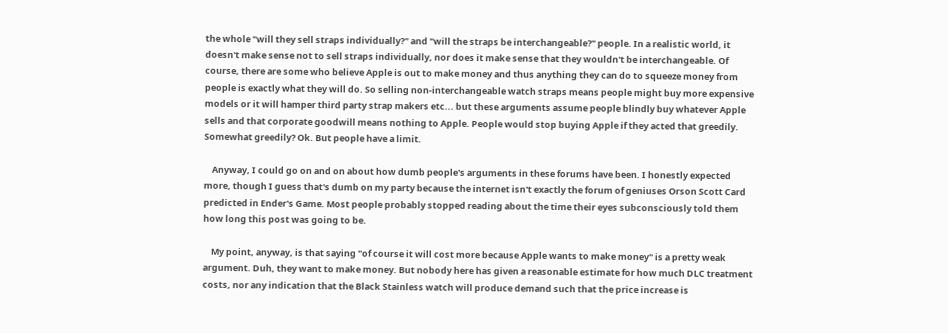the whole "will they sell straps individually?" and "will the straps be interchangeable?" people. In a realistic world, it doesn't make sense not to sell straps individually, nor does it make sense that they wouldn't be interchangeable. Of course, there are some who believe Apple is out to make money and thus anything they can do to squeeze money from people is exactly what they will do. So selling non-interchangeable watch straps means people might buy more expensive models or it will hamper third party strap makers etc... but these arguments assume people blindly buy whatever Apple sells and that corporate goodwill means nothing to Apple. People would stop buying Apple if they acted that greedily. Somewhat greedily? Ok. But people have a limit.

    Anyway, I could go on and on about how dumb people's arguments in these forums have been. I honestly expected more, though I guess that's dumb on my party because the internet isn't exactly the forum of geniuses Orson Scott Card predicted in Ender's Game. Most people probably stopped reading about the time their eyes subconsciously told them how long this post was going to be.

    My point, anyway, is that saying "of course it will cost more because Apple wants to make money" is a pretty weak argument. Duh, they want to make money. But nobody here has given a reasonable estimate for how much DLC treatment costs, nor any indication that the Black Stainless watch will produce demand such that the price increase is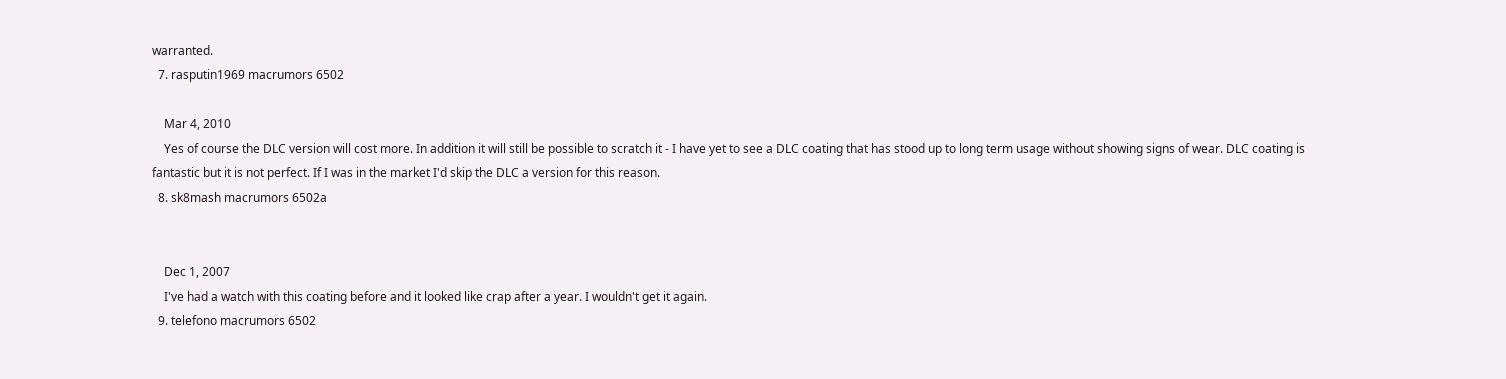warranted.
  7. rasputin1969 macrumors 6502

    Mar 4, 2010
    Yes of course the DLC version will cost more. In addition it will still be possible to scratch it - I have yet to see a DLC coating that has stood up to long term usage without showing signs of wear. DLC coating is fantastic but it is not perfect. If I was in the market I'd skip the DLC a version for this reason.
  8. sk8mash macrumors 6502a


    Dec 1, 2007
    I've had a watch with this coating before and it looked like crap after a year. I wouldn't get it again.
  9. telefono macrumors 6502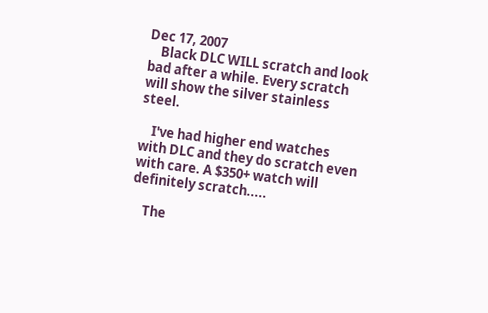Dec 17, 2007
    Black DLC WILL scratch and look bad after a while. Every scratch will show the silver stainless steel.

    I've had higher end watches with DLC and they do scratch even with care. A $350+ watch will definitely scratch.....

    The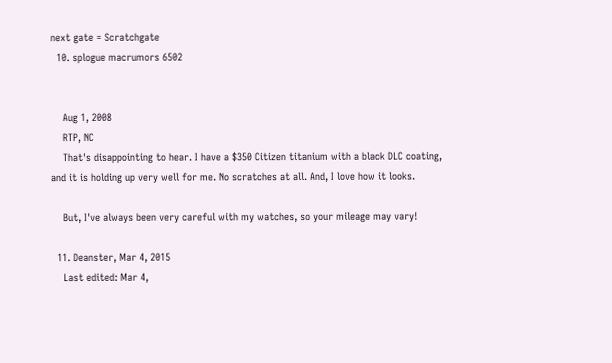next gate = Scratchgate
  10. splogue macrumors 6502


    Aug 1, 2008
    RTP, NC
    That's disappointing to hear. I have a $350 Citizen titanium with a black DLC coating, and it is holding up very well for me. No scratches at all. And, I love how it looks.

    But, I've always been very careful with my watches, so your mileage may vary!

  11. Deanster, Mar 4, 2015
    Last edited: Mar 4,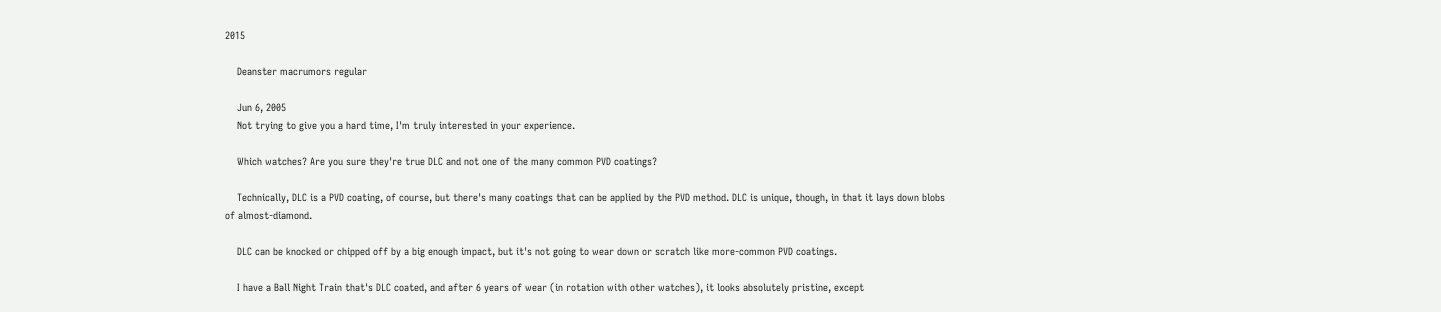2015

    Deanster macrumors regular

    Jun 6, 2005
    Not trying to give you a hard time, I'm truly interested in your experience.

    Which watches? Are you sure they're true DLC and not one of the many common PVD coatings?

    Technically, DLC is a PVD coating, of course, but there's many coatings that can be applied by the PVD method. DLC is unique, though, in that it lays down blobs of almost-diamond.

    DLC can be knocked or chipped off by a big enough impact, but it's not going to wear down or scratch like more-common PVD coatings.

    I have a Ball Night Train that's DLC coated, and after 6 years of wear (in rotation with other watches), it looks absolutely pristine, except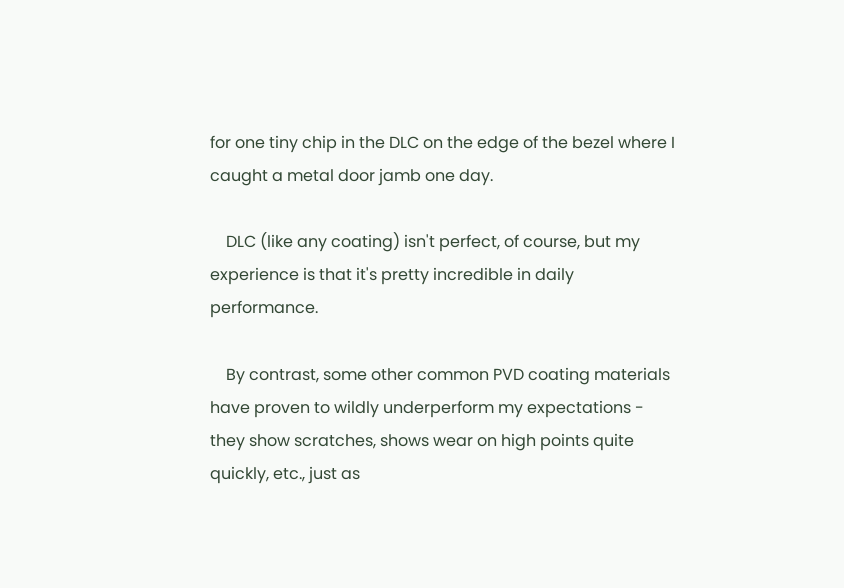for one tiny chip in the DLC on the edge of the bezel where I caught a metal door jamb one day.

    DLC (like any coating) isn't perfect, of course, but my experience is that it's pretty incredible in daily performance.

    By contrast, some other common PVD coating materials have proven to wildly underperform my expectations - they show scratches, shows wear on high points quite quickly, etc., just as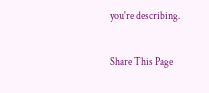you're describing.

Share This Page